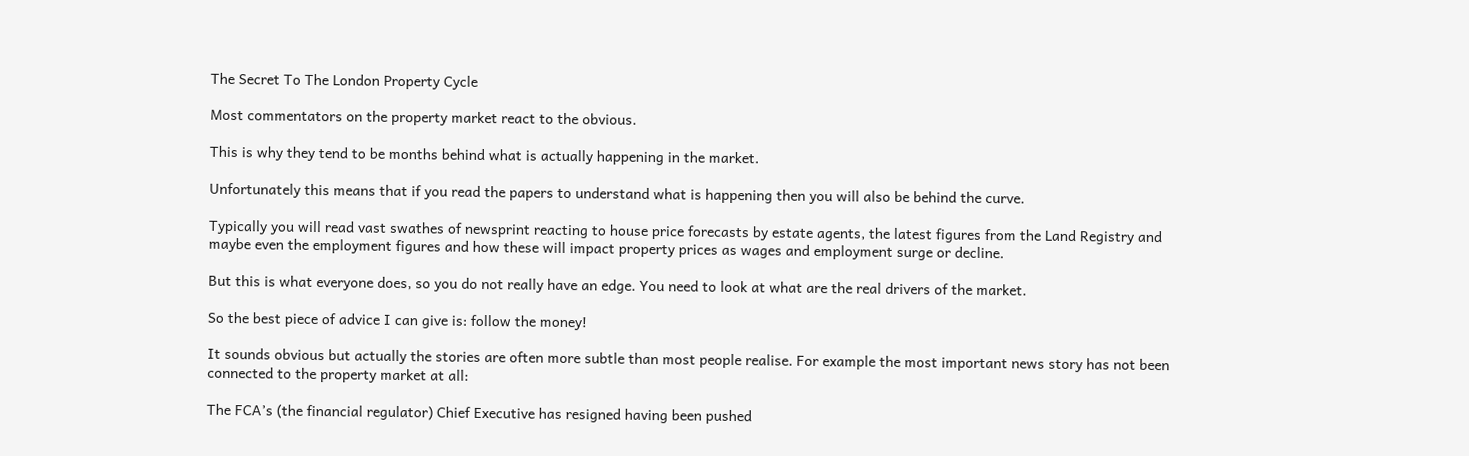The Secret To The London Property Cycle

Most commentators on the property market react to the obvious.

This is why they tend to be months behind what is actually happening in the market.

Unfortunately this means that if you read the papers to understand what is happening then you will also be behind the curve.

Typically you will read vast swathes of newsprint reacting to house price forecasts by estate agents, the latest figures from the Land Registry and maybe even the employment figures and how these will impact property prices as wages and employment surge or decline.

But this is what everyone does, so you do not really have an edge. You need to look at what are the real drivers of the market.

So the best piece of advice I can give is: follow the money!

It sounds obvious but actually the stories are often more subtle than most people realise. For example the most important news story has not been connected to the property market at all:

The FCA’s (the financial regulator) Chief Executive has resigned having been pushed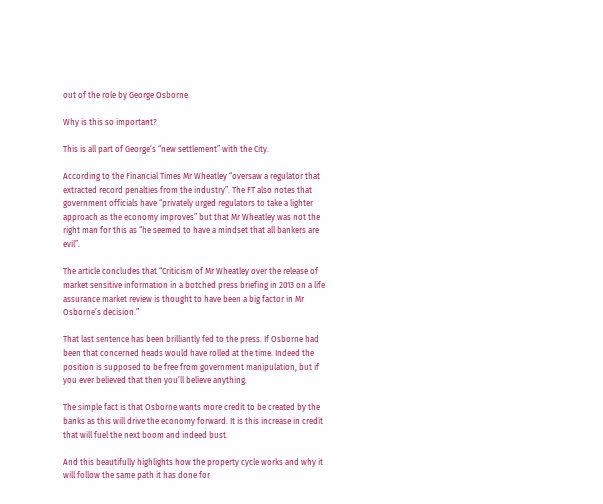out of the role by George Osborne.

Why is this so important?

This is all part of George’s “new settlement” with the City.

According to the Financial Times Mr Wheatley “oversaw a regulator that extracted record penalties from the industry”. The FT also notes that government officials have “privately urged regulators to take a lighter approach as the economy improves” but that Mr Wheatley was not the right man for this as “he seemed to have a mindset that all bankers are evil”.

The article concludes that “Criticism of Mr Wheatley over the release of market sensitive information in a botched press briefing in 2013 on a life assurance market review is thought to have been a big factor in Mr Osborne’s decision.”

That last sentence has been brilliantly fed to the press. If Osborne had been that concerned heads would have rolled at the time. Indeed the position is supposed to be free from government manipulation, but if you ever believed that then you’ll believe anything.

The simple fact is that Osborne wants more credit to be created by the banks as this will drive the economy forward. It is this increase in credit that will fuel the next boom and indeed bust.

And this beautifully highlights how the property cycle works and why it will follow the same path it has done for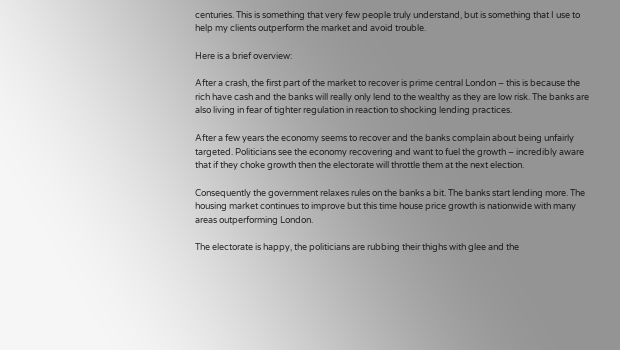centuries. This is something that very few people truly understand, but is something that I use to help my clients outperform the market and avoid trouble.

Here is a brief overview:

After a crash, the first part of the market to recover is prime central London – this is because the rich have cash and the banks will really only lend to the wealthy as they are low risk. The banks are also living in fear of tighter regulation in reaction to shocking lending practices.

After a few years the economy seems to recover and the banks complain about being unfairly targeted. Politicians see the economy recovering and want to fuel the growth – incredibly aware that if they choke growth then the electorate will throttle them at the next election.

Consequently the government relaxes rules on the banks a bit. The banks start lending more. The housing market continues to improve but this time house price growth is nationwide with many areas outperforming London.

The electorate is happy, the politicians are rubbing their thighs with glee and the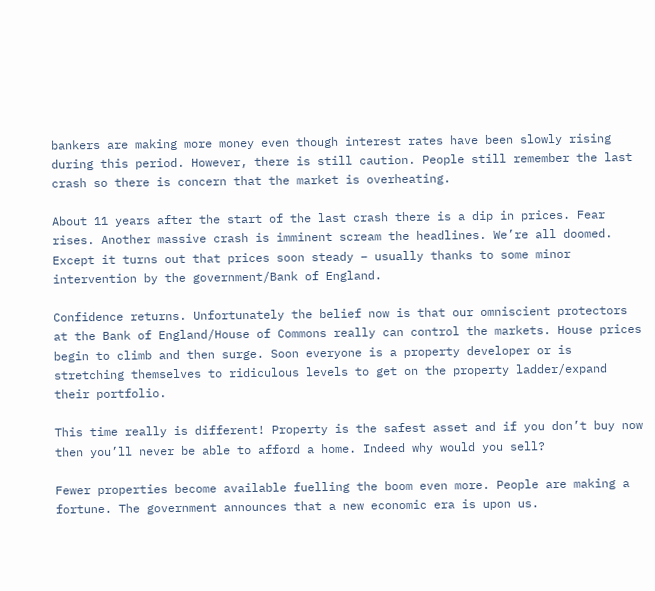bankers are making more money even though interest rates have been slowly rising during this period. However, there is still caution. People still remember the last crash so there is concern that the market is overheating.

About 11 years after the start of the last crash there is a dip in prices. Fear rises. Another massive crash is imminent scream the headlines. We’re all doomed. Except it turns out that prices soon steady – usually thanks to some minor intervention by the government/Bank of England.

Confidence returns. Unfortunately the belief now is that our omniscient protectors at the Bank of England/House of Commons really can control the markets. House prices begin to climb and then surge. Soon everyone is a property developer or is stretching themselves to ridiculous levels to get on the property ladder/expand their portfolio.

This time really is different! Property is the safest asset and if you don’t buy now then you’ll never be able to afford a home. Indeed why would you sell?

Fewer properties become available fuelling the boom even more. People are making a fortune. The government announces that a new economic era is upon us.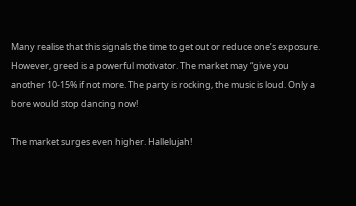Many realise that this signals the time to get out or reduce one’s exposure. However, greed is a powerful motivator. The market may “give you another 10-15% if not more. The party is rocking, the music is loud. Only a bore would stop dancing now!

The market surges even higher. Hallelujah!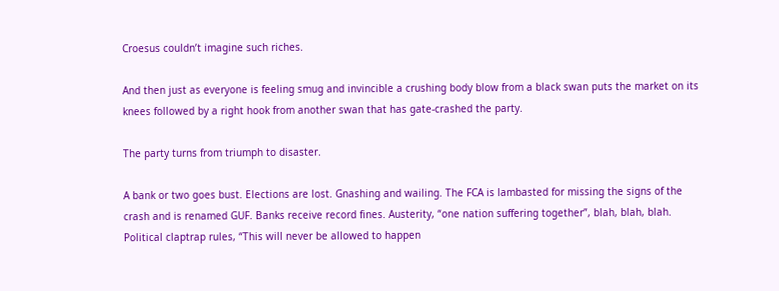Croesus couldn’t imagine such riches.

And then just as everyone is feeling smug and invincible a crushing body blow from a black swan puts the market on its knees followed by a right hook from another swan that has gate-crashed the party.

The party turns from triumph to disaster.

A bank or two goes bust. Elections are lost. Gnashing and wailing. The FCA is lambasted for missing the signs of the crash and is renamed GUF. Banks receive record fines. Austerity, “one nation suffering together”, blah, blah, blah. Political claptrap rules, “This will never be allowed to happen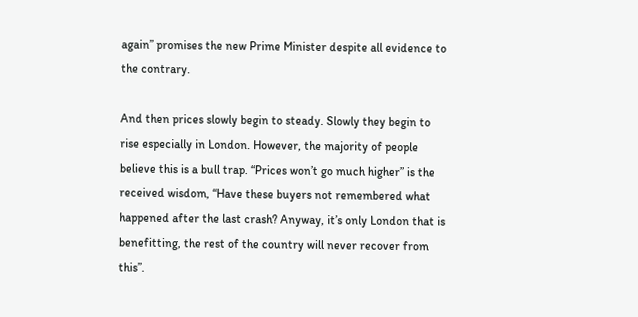again” promises the new Prime Minister despite all evidence to the contrary.

And then prices slowly begin to steady. Slowly they begin to rise especially in London. However, the majority of people believe this is a bull trap. “Prices won’t go much higher” is the received wisdom, “Have these buyers not remembered what happened after the last crash? Anyway, it’s only London that is benefitting, the rest of the country will never recover from this”.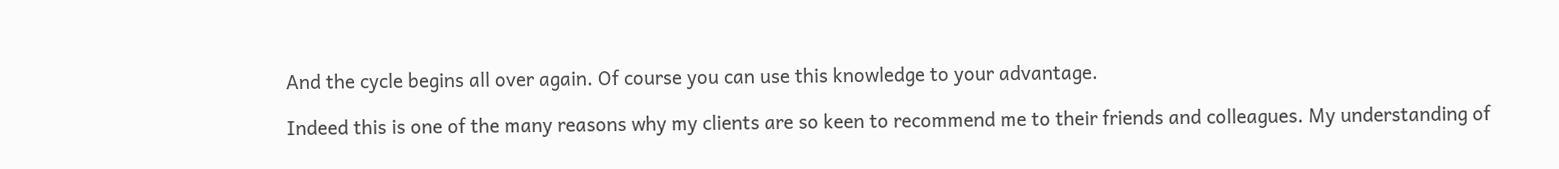And the cycle begins all over again. Of course you can use this knowledge to your advantage.

Indeed this is one of the many reasons why my clients are so keen to recommend me to their friends and colleagues. My understanding of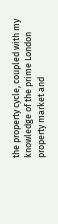the property cycle, coupled with my knowledge of the prime London property market and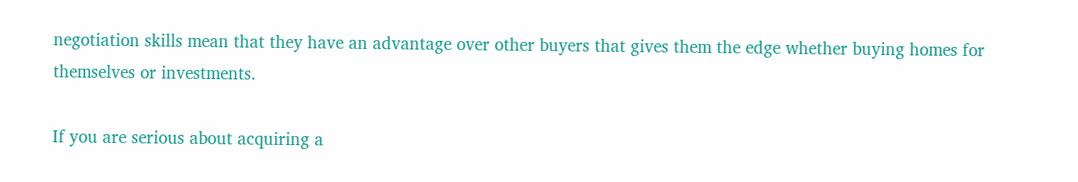negotiation skills mean that they have an advantage over other buyers that gives them the edge whether buying homes for themselves or investments.

If you are serious about acquiring a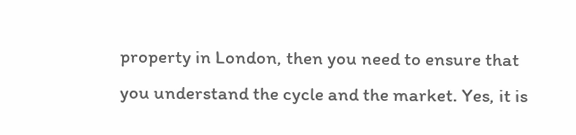property in London, then you need to ensure that you understand the cycle and the market. Yes, it is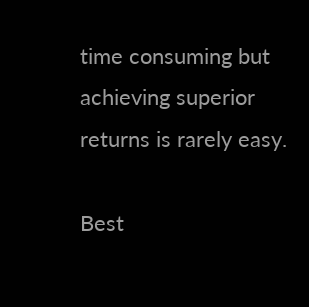time consuming but achieving superior returns is rarely easy.

Best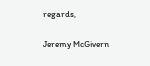regards,

Jeremy McGivern